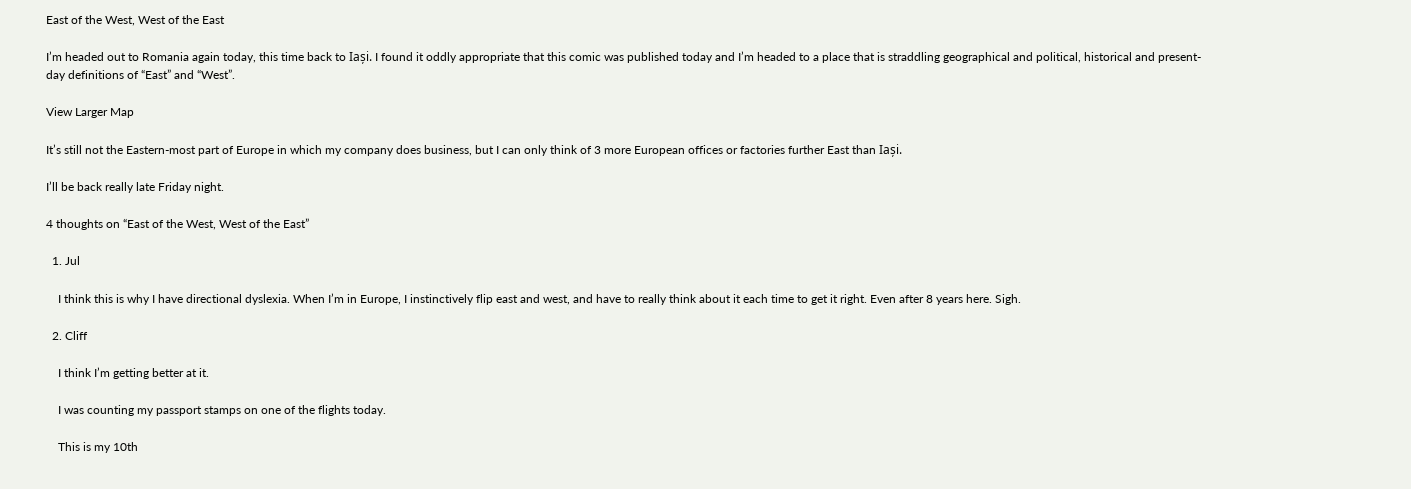East of the West, West of the East

I’m headed out to Romania again today, this time back to Iași. I found it oddly appropriate that this comic was published today and I’m headed to a place that is straddling geographical and political, historical and present-day definitions of “East” and “West”.

View Larger Map

It’s still not the Eastern-most part of Europe in which my company does business, but I can only think of 3 more European offices or factories further East than Iași.

I’ll be back really late Friday night.

4 thoughts on “East of the West, West of the East”

  1. Jul

    I think this is why I have directional dyslexia. When I’m in Europe, I instinctively flip east and west, and have to really think about it each time to get it right. Even after 8 years here. Sigh.

  2. Cliff

    I think I’m getting better at it.

    I was counting my passport stamps on one of the flights today.

    This is my 10th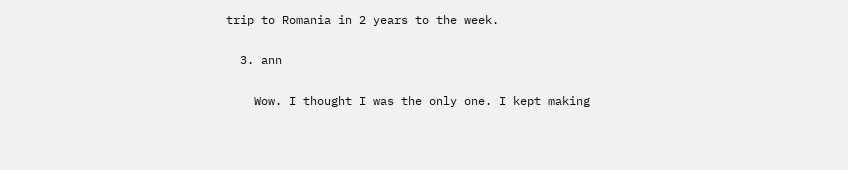trip to Romania in 2 years to the week.

  3. ann

    Wow. I thought I was the only one. I kept making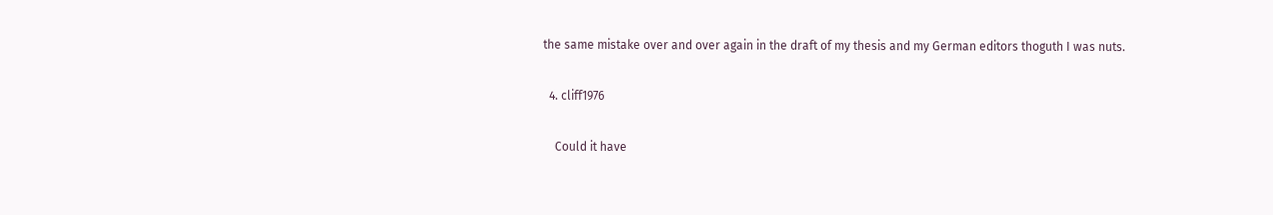the same mistake over and over again in the draft of my thesis and my German editors thoguth I was nuts.

  4. cliff1976

    Could it have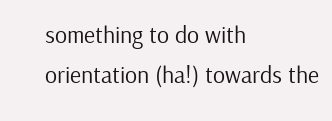something to do with orientation (ha!) towards the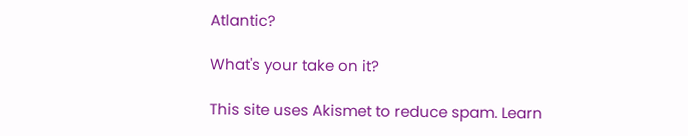Atlantic?

What's your take on it?

This site uses Akismet to reduce spam. Learn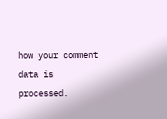how your comment data is processed.